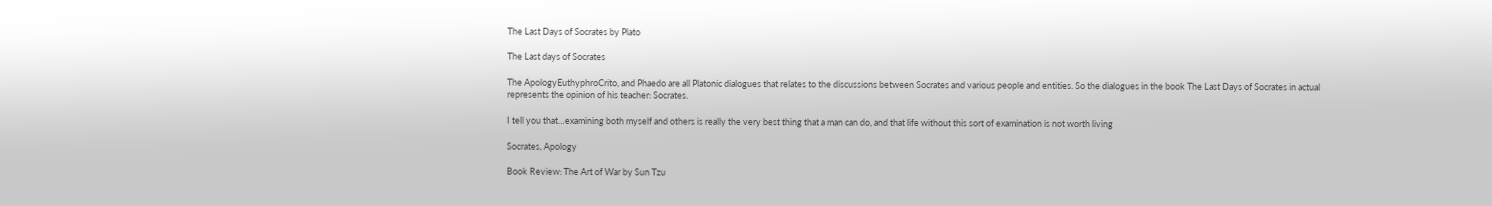The Last Days of Socrates by Plato

The Last days of Socrates

The ApologyEuthyphroCrito, and Phaedo are all Platonic dialogues that relates to the discussions between Socrates and various people and entities. So the dialogues in the book The Last Days of Socrates in actual represents the opinion of his teacher: Socrates.

I tell you that…examining both myself and others is really the very best thing that a man can do, and that life without this sort of examination is not worth living

Socrates, Apology

Book Review: The Art of War by Sun Tzu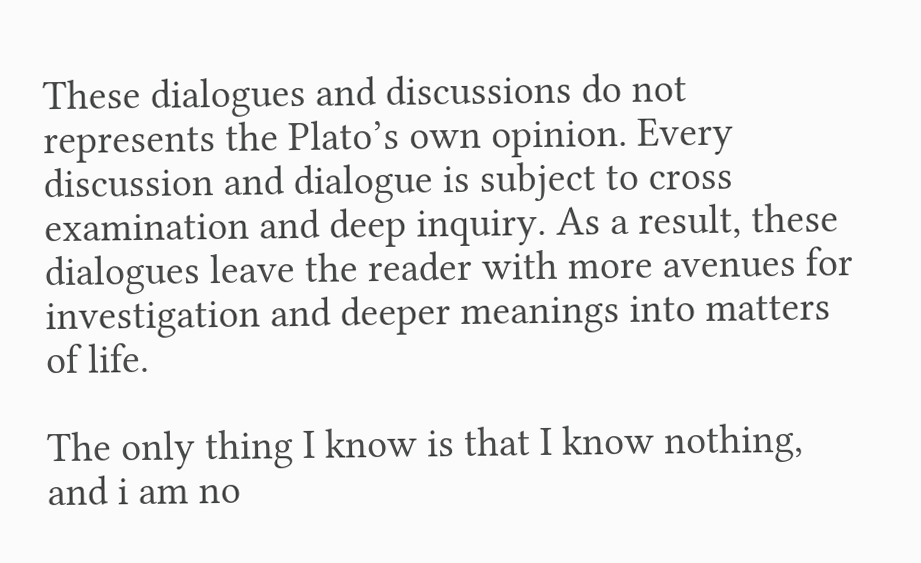These dialogues and discussions do not represents the Plato’s own opinion. Every discussion and dialogue is subject to cross examination and deep inquiry. As a result, these dialogues leave the reader with more avenues for investigation and deeper meanings into matters of life.

The only thing I know is that I know nothing, and i am no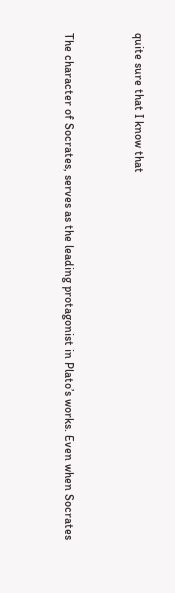quite sure that I know that


The character of Socrates, serves as the leading protagonist in Plato’s works. Even when Socrates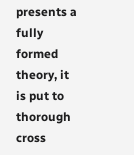presents a fully formed theory, it is put to thorough cross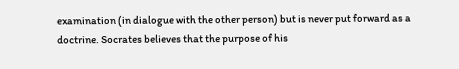examination (in dialogue with the other person) but is never put forward as a doctrine. Socrates believes that the purpose of his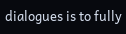dialogues is to fully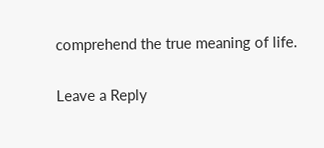comprehend the true meaning of life.

Leave a Reply